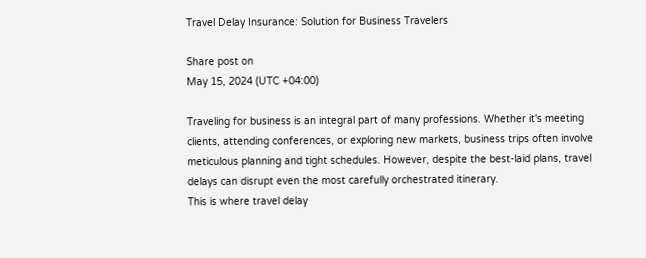Travel Delay Insurance: Solution for Business Travelers

Share post on
May 15, 2024 (UTC +04:00)

Traveling for business is an integral part of many professions. Whether it's meeting clients, attending conferences, or exploring new markets, business trips often involve meticulous planning and tight schedules. However, despite the best-laid plans, travel delays can disrupt even the most carefully orchestrated itinerary.
This is where travel delay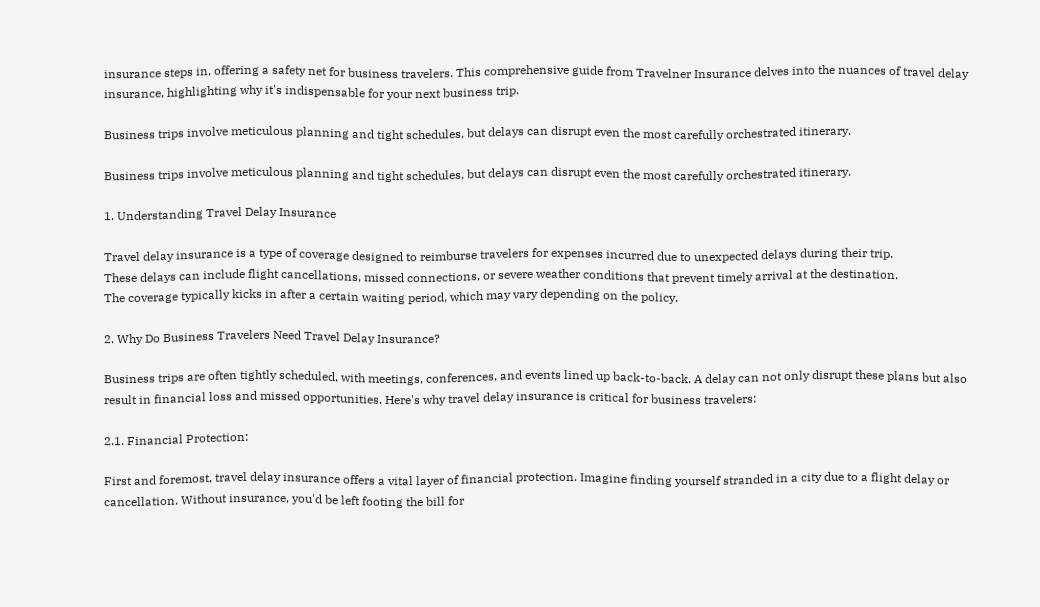insurance steps in, offering a safety net for business travelers. This comprehensive guide from Travelner Insurance delves into the nuances of travel delay insurance, highlighting why it's indispensable for your next business trip.

Business trips involve meticulous planning and tight schedules, but delays can disrupt even the most carefully orchestrated itinerary.

Business trips involve meticulous planning and tight schedules, but delays can disrupt even the most carefully orchestrated itinerary.

1. Understanding Travel Delay Insurance

Travel delay insurance is a type of coverage designed to reimburse travelers for expenses incurred due to unexpected delays during their trip.
These delays can include flight cancellations, missed connections, or severe weather conditions that prevent timely arrival at the destination.
The coverage typically kicks in after a certain waiting period, which may vary depending on the policy.

2. Why Do Business Travelers Need Travel Delay Insurance?

Business trips are often tightly scheduled, with meetings, conferences, and events lined up back-to-back. A delay can not only disrupt these plans but also result in financial loss and missed opportunities. Here's why travel delay insurance is critical for business travelers:

2.1. Financial Protection:

First and foremost, travel delay insurance offers a vital layer of financial protection. Imagine finding yourself stranded in a city due to a flight delay or cancellation. Without insurance, you'd be left footing the bill for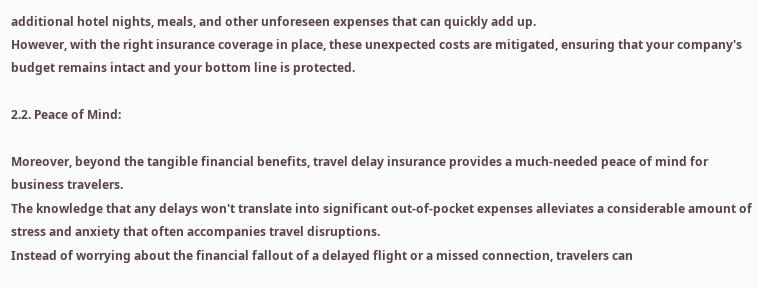additional hotel nights, meals, and other unforeseen expenses that can quickly add up.
However, with the right insurance coverage in place, these unexpected costs are mitigated, ensuring that your company's budget remains intact and your bottom line is protected.

2.2. Peace of Mind:

Moreover, beyond the tangible financial benefits, travel delay insurance provides a much-needed peace of mind for business travelers.
The knowledge that any delays won't translate into significant out-of-pocket expenses alleviates a considerable amount of stress and anxiety that often accompanies travel disruptions.
Instead of worrying about the financial fallout of a delayed flight or a missed connection, travelers can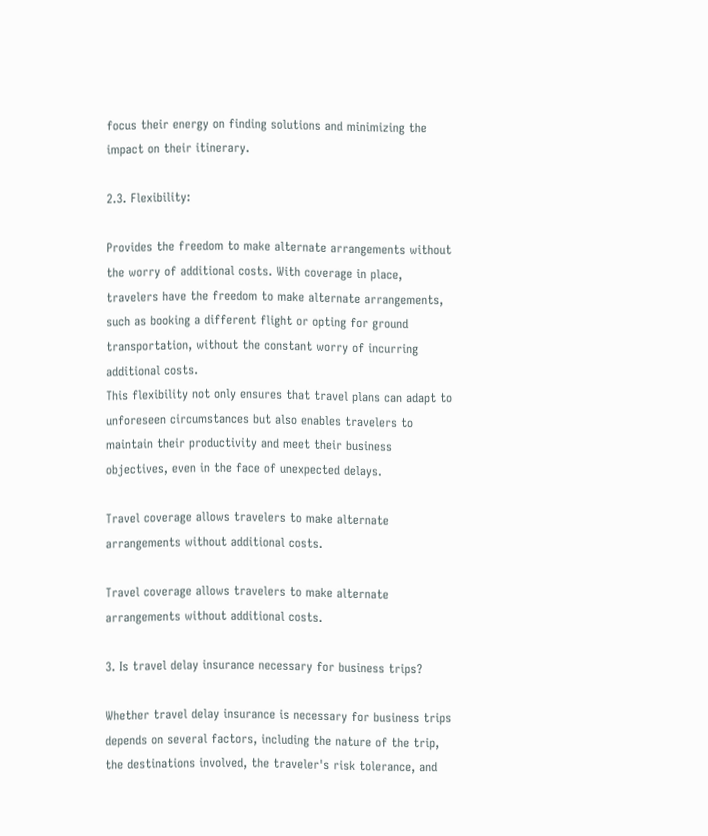focus their energy on finding solutions and minimizing the impact on their itinerary.

2.3. Flexibility:

Provides the freedom to make alternate arrangements without the worry of additional costs. With coverage in place, travelers have the freedom to make alternate arrangements, such as booking a different flight or opting for ground transportation, without the constant worry of incurring additional costs.
This flexibility not only ensures that travel plans can adapt to unforeseen circumstances but also enables travelers to maintain their productivity and meet their business objectives, even in the face of unexpected delays.

Travel coverage allows travelers to make alternate arrangements without additional costs.

Travel coverage allows travelers to make alternate arrangements without additional costs.

3. Is travel delay insurance necessary for business trips?

Whether travel delay insurance is necessary for business trips depends on several factors, including the nature of the trip, the destinations involved, the traveler's risk tolerance, and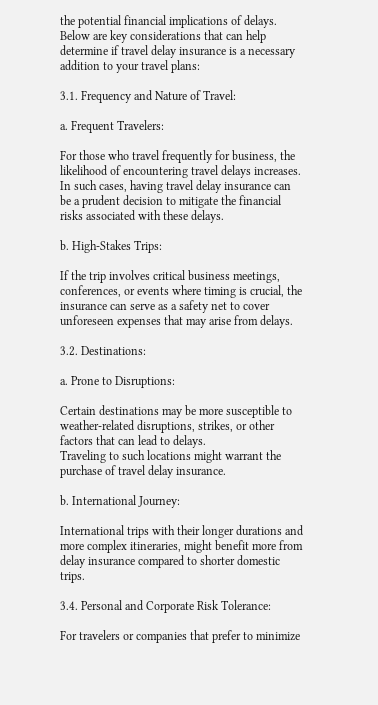the potential financial implications of delays.
Below are key considerations that can help determine if travel delay insurance is a necessary addition to your travel plans:

3.1. Frequency and Nature of Travel:

a. Frequent Travelers:

For those who travel frequently for business, the likelihood of encountering travel delays increases.
In such cases, having travel delay insurance can be a prudent decision to mitigate the financial risks associated with these delays.

b. High-Stakes Trips:

If the trip involves critical business meetings, conferences, or events where timing is crucial, the insurance can serve as a safety net to cover unforeseen expenses that may arise from delays.

3.2. Destinations:

a. Prone to Disruptions:

Certain destinations may be more susceptible to weather-related disruptions, strikes, or other factors that can lead to delays.
Traveling to such locations might warrant the purchase of travel delay insurance.

b. International Journey:

International trips with their longer durations and more complex itineraries, might benefit more from delay insurance compared to shorter domestic trips.

3.4. Personal and Corporate Risk Tolerance:

For travelers or companies that prefer to minimize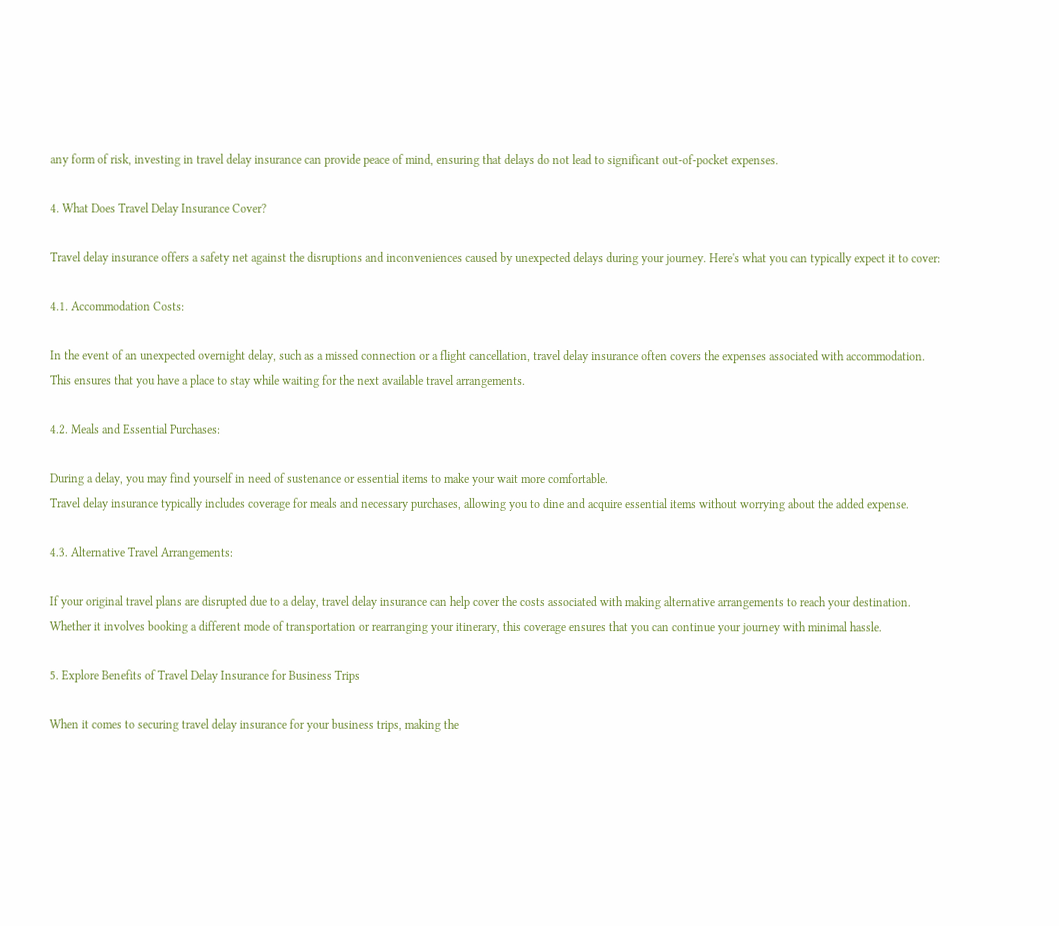any form of risk, investing in travel delay insurance can provide peace of mind, ensuring that delays do not lead to significant out-of-pocket expenses.

4. What Does Travel Delay Insurance Cover?

Travel delay insurance offers a safety net against the disruptions and inconveniences caused by unexpected delays during your journey. Here's what you can typically expect it to cover:

4.1. Accommodation Costs:

In the event of an unexpected overnight delay, such as a missed connection or a flight cancellation, travel delay insurance often covers the expenses associated with accommodation.
This ensures that you have a place to stay while waiting for the next available travel arrangements.

4.2. Meals and Essential Purchases:

During a delay, you may find yourself in need of sustenance or essential items to make your wait more comfortable.
Travel delay insurance typically includes coverage for meals and necessary purchases, allowing you to dine and acquire essential items without worrying about the added expense.

4.3. Alternative Travel Arrangements:

If your original travel plans are disrupted due to a delay, travel delay insurance can help cover the costs associated with making alternative arrangements to reach your destination.
Whether it involves booking a different mode of transportation or rearranging your itinerary, this coverage ensures that you can continue your journey with minimal hassle.

5. Explore Benefits of Travel Delay Insurance for Business Trips

When it comes to securing travel delay insurance for your business trips, making the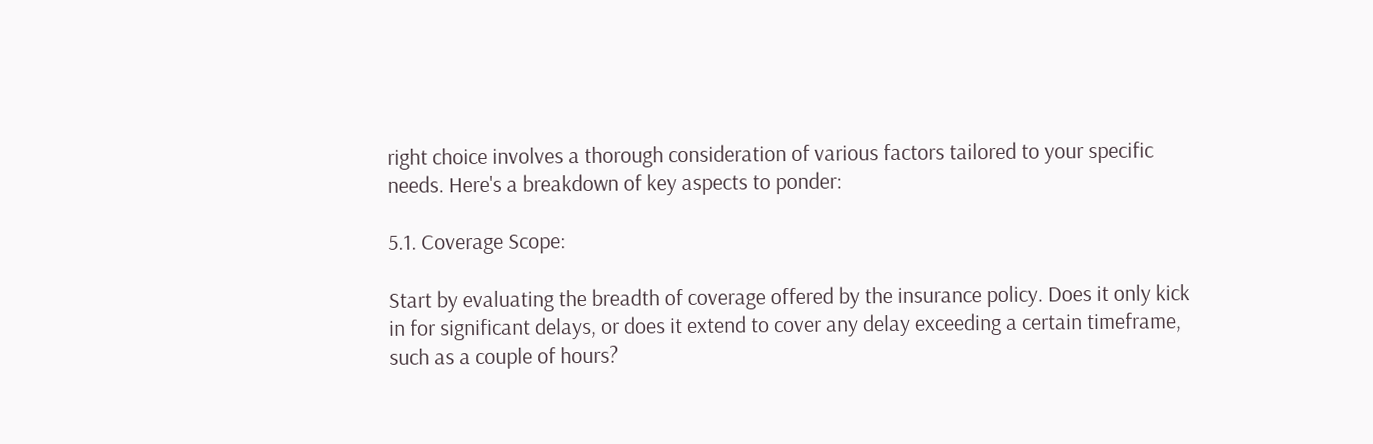right choice involves a thorough consideration of various factors tailored to your specific needs. Here's a breakdown of key aspects to ponder:

5.1. Coverage Scope:

Start by evaluating the breadth of coverage offered by the insurance policy. Does it only kick in for significant delays, or does it extend to cover any delay exceeding a certain timeframe, such as a couple of hours?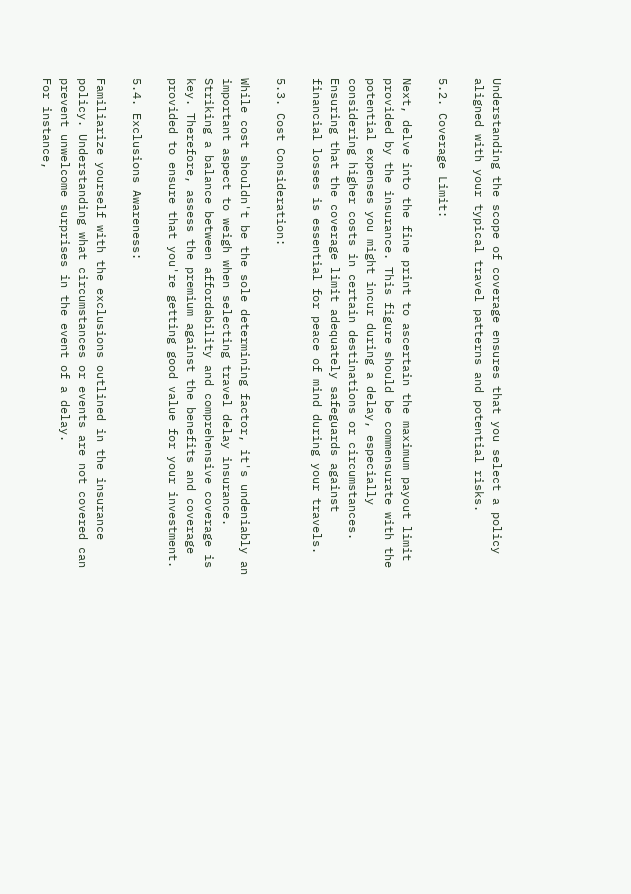Understanding the scope of coverage ensures that you select a policy aligned with your typical travel patterns and potential risks.

5.2. Coverage Limit:

Next, delve into the fine print to ascertain the maximum payout limit provided by the insurance. This figure should be commensurate with the potential expenses you might incur during a delay, especially considering higher costs in certain destinations or circumstances.
Ensuring that the coverage limit adequately safeguards against financial losses is essential for peace of mind during your travels.

5.3. Cost Consideration:

While cost shouldn't be the sole determining factor, it's undeniably an important aspect to weigh when selecting travel delay insurance.
Striking a balance between affordability and comprehensive coverage is key. Therefore, assess the premium against the benefits and coverage provided to ensure that you're getting good value for your investment.

5.4. Exclusions Awareness:

Familiarize yourself with the exclusions outlined in the insurance policy. Understanding what circumstances or events are not covered can prevent unwelcome surprises in the event of a delay.
For instance,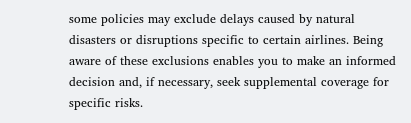some policies may exclude delays caused by natural disasters or disruptions specific to certain airlines. Being aware of these exclusions enables you to make an informed decision and, if necessary, seek supplemental coverage for specific risks.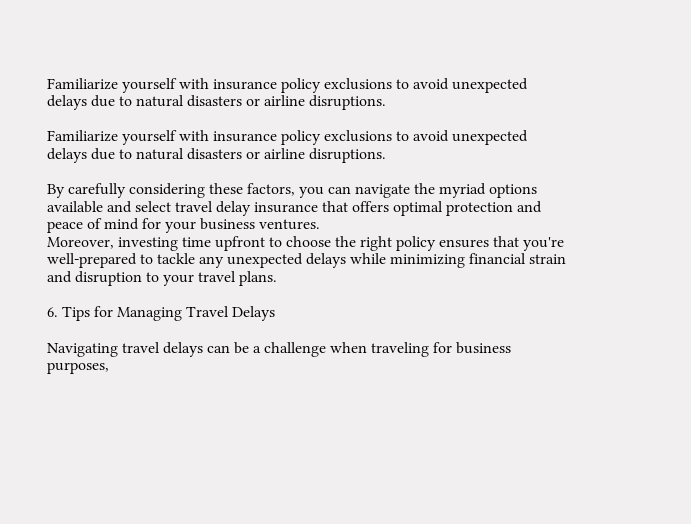Familiarize yourself with insurance policy exclusions to avoid unexpected delays due to natural disasters or airline disruptions.

Familiarize yourself with insurance policy exclusions to avoid unexpected delays due to natural disasters or airline disruptions.

By carefully considering these factors, you can navigate the myriad options available and select travel delay insurance that offers optimal protection and peace of mind for your business ventures.
Moreover, investing time upfront to choose the right policy ensures that you're well-prepared to tackle any unexpected delays while minimizing financial strain and disruption to your travel plans.

6. Tips for Managing Travel Delays

Navigating travel delays can be a challenge when traveling for business purposes,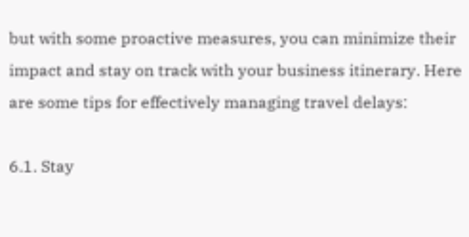but with some proactive measures, you can minimize their impact and stay on track with your business itinerary. Here are some tips for effectively managing travel delays:

6.1. Stay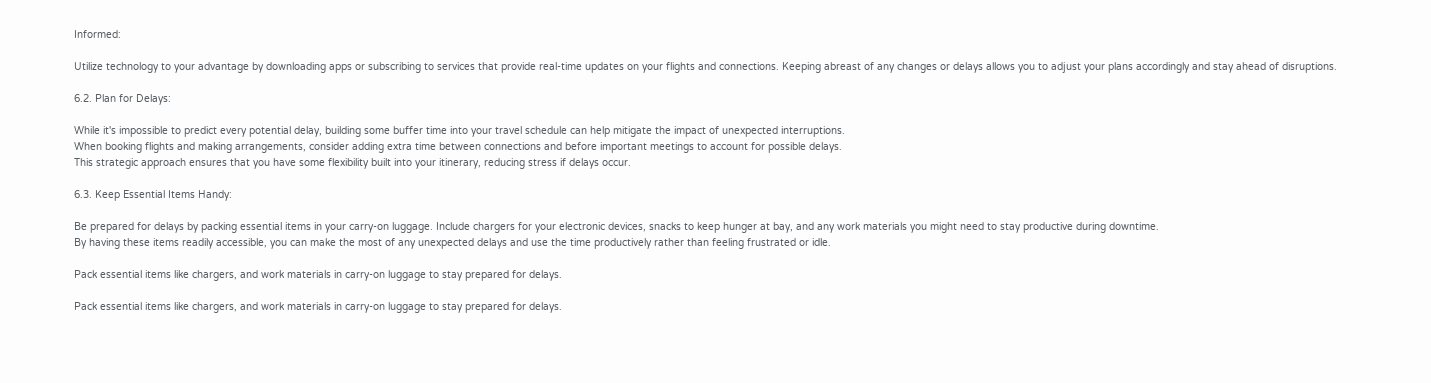Informed:

Utilize technology to your advantage by downloading apps or subscribing to services that provide real-time updates on your flights and connections. Keeping abreast of any changes or delays allows you to adjust your plans accordingly and stay ahead of disruptions.

6.2. Plan for Delays:

While it's impossible to predict every potential delay, building some buffer time into your travel schedule can help mitigate the impact of unexpected interruptions.
When booking flights and making arrangements, consider adding extra time between connections and before important meetings to account for possible delays.
This strategic approach ensures that you have some flexibility built into your itinerary, reducing stress if delays occur.

6.3. Keep Essential Items Handy:

Be prepared for delays by packing essential items in your carry-on luggage. Include chargers for your electronic devices, snacks to keep hunger at bay, and any work materials you might need to stay productive during downtime.
By having these items readily accessible, you can make the most of any unexpected delays and use the time productively rather than feeling frustrated or idle.

Pack essential items like chargers, and work materials in carry-on luggage to stay prepared for delays.

Pack essential items like chargers, and work materials in carry-on luggage to stay prepared for delays.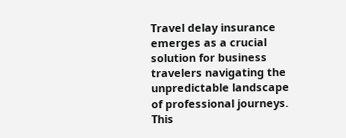Travel delay insurance emerges as a crucial solution for business travelers navigating the unpredictable landscape of professional journeys. This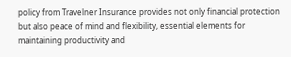policy from Travelner Insurance provides not only financial protection but also peace of mind and flexibility, essential elements for maintaining productivity and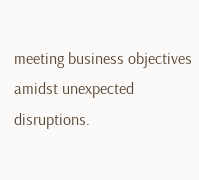meeting business objectives amidst unexpected disruptions.